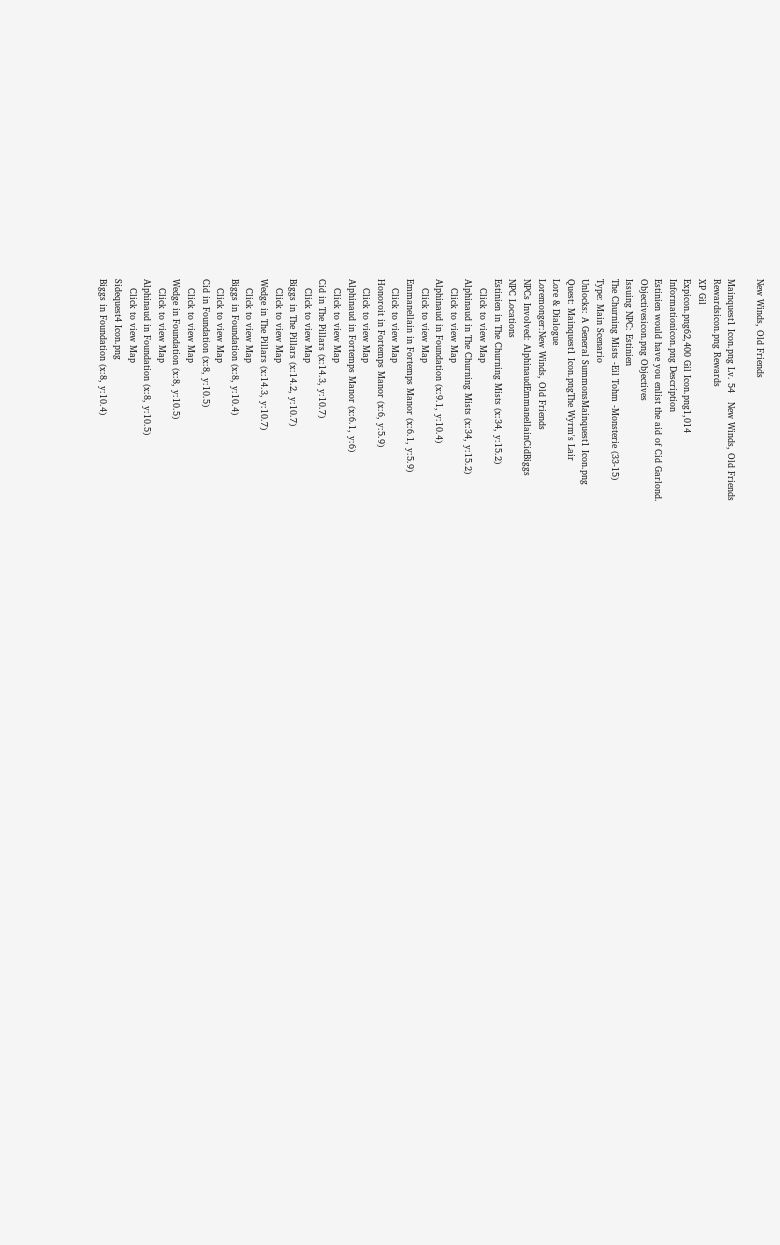New Winds, Old Friends

Mainquest1 Icon.png Lv. 54   New Winds, Old Friends
Rewardsicon.png Rewards
XP Gil
Expicon.png62,400 Gil Icon.png1,014
Informationicon.png Description
Estinien would have you enlist the aid of Cid Garlond.
Objectivesicon.png Objectives
Issuing NPC: Estinien
The Churning Mists -Eil Tohm -Monsterie (33-15)
Type: Main Scenario
Unlocks: A General SummonsMainquest1 Icon.png
Quest: Mainquest1 Icon.pngThe Wyrm's Lair
Lore & Dialogue
Loremonger:New Winds, Old Friends
NPCs Involved: AlphinaudEmmanellainCidBiggs
NPC Locations
Estinien in The Churning Mists (x:34, y:15.2)
   Click to view Map
Alphinaud in The Churning Mists (x:34, y:15.2)
   Click to view Map
Alphinaud in Foundation (x:9.1, y:10.4)
   Click to view Map
Emmanellain in Fortemps Manor (x:6.1, y:5.9)
   Click to view Map
Honoroit in Fortemps Manor (x:6, y:5.9)
   Click to view Map
Alphinaud in Fortemps Manor (x:6.1, y:6)
   Click to view Map
Cid in The Pillars (x:14.3, y:10.7)
   Click to view Map
Biggs in The Pillars (x:14.2, y:10.7)
   Click to view Map
Wedge in The Pillars (x:14.3, y:10.7)
   Click to view Map
Biggs in Foundation (x:8, y:10.4)
   Click to view Map
Cid in Foundation (x:8, y:10.5)
   Click to view Map
Wedge in Foundation (x:8, y:10.5)
   Click to view Map
Alphinaud in Foundation (x:8, y:10.5)
   Click to view Map
Sidequest4 Icon.png
Biggs in Foundation (x:8, y:10.4)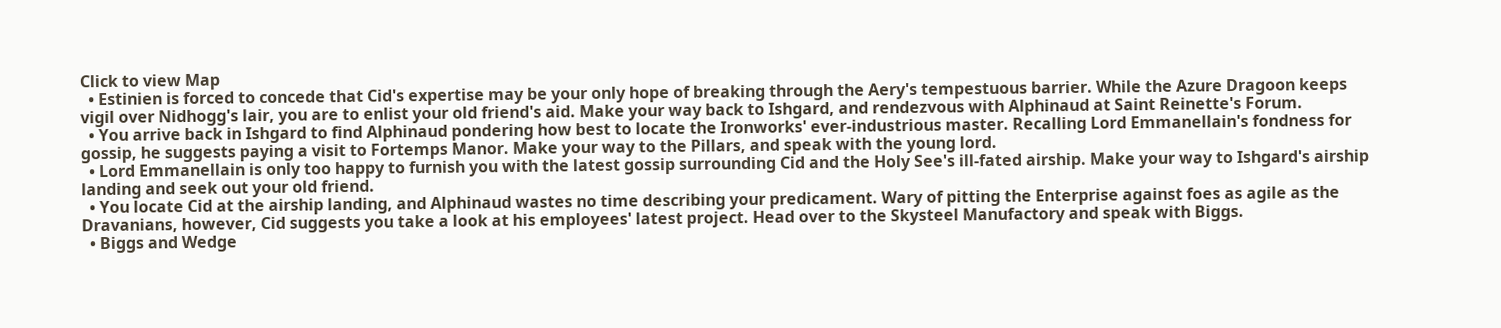Click to view Map
  • Estinien is forced to concede that Cid's expertise may be your only hope of breaking through the Aery's tempestuous barrier. While the Azure Dragoon keeps vigil over Nidhogg's lair, you are to enlist your old friend's aid. Make your way back to Ishgard, and rendezvous with Alphinaud at Saint Reinette's Forum.
  • You arrive back in Ishgard to find Alphinaud pondering how best to locate the Ironworks' ever-industrious master. Recalling Lord Emmanellain's fondness for gossip, he suggests paying a visit to Fortemps Manor. Make your way to the Pillars, and speak with the young lord.
  • Lord Emmanellain is only too happy to furnish you with the latest gossip surrounding Cid and the Holy See's ill-fated airship. Make your way to Ishgard's airship landing and seek out your old friend.
  • You locate Cid at the airship landing, and Alphinaud wastes no time describing your predicament. Wary of pitting the Enterprise against foes as agile as the Dravanians, however, Cid suggests you take a look at his employees' latest project. Head over to the Skysteel Manufactory and speak with Biggs.
  • Biggs and Wedge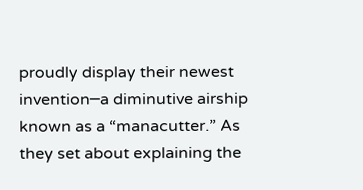proudly display their newest invention─a diminutive airship known as a “manacutter.” As they set about explaining the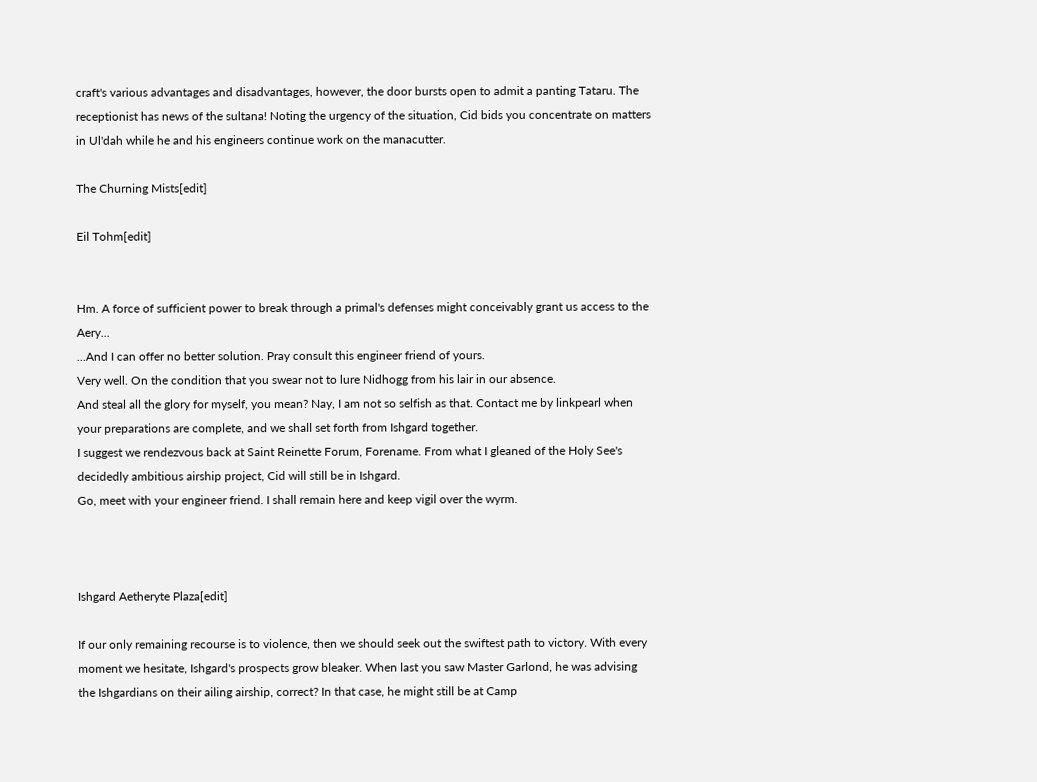craft's various advantages and disadvantages, however, the door bursts open to admit a panting Tataru. The receptionist has news of the sultana! Noting the urgency of the situation, Cid bids you concentrate on matters in Ul'dah while he and his engineers continue work on the manacutter.

The Churning Mists[edit]

Eil Tohm[edit]


Hm. A force of sufficient power to break through a primal's defenses might conceivably grant us access to the Aery...
...And I can offer no better solution. Pray consult this engineer friend of yours.
Very well. On the condition that you swear not to lure Nidhogg from his lair in our absence.
And steal all the glory for myself, you mean? Nay, I am not so selfish as that. Contact me by linkpearl when your preparations are complete, and we shall set forth from Ishgard together.
I suggest we rendezvous back at Saint Reinette Forum, Forename. From what I gleaned of the Holy See's decidedly ambitious airship project, Cid will still be in Ishgard.
Go, meet with your engineer friend. I shall remain here and keep vigil over the wyrm.



Ishgard Aetheryte Plaza[edit]

If our only remaining recourse is to violence, then we should seek out the swiftest path to victory. With every moment we hesitate, Ishgard's prospects grow bleaker. When last you saw Master Garlond, he was advising the Ishgardians on their ailing airship, correct? In that case, he might still be at Camp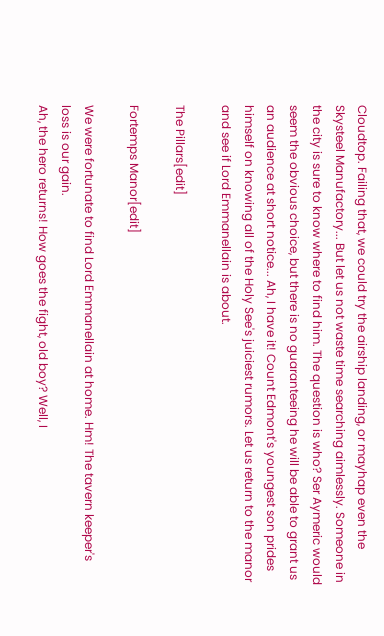Cloudtop. Failing that, we could try the airship landing, or mayhap even the Skysteel Manufactory... But let us not waste time searching aimlessly. Someone in the city is sure to know where to find him. The question is who? Ser Aymeric would seem the obvious choice, but there is no guaranteeing he will be able to grant us an audience at short notice... Ah, I have it! Count Edmont's youngest son prides himself on knowing all of the Holy See's juiciest rumors. Let us return to the manor and see if Lord Emmanellain is about.

The Pillars[edit]

Fortemps Manor[edit]

We were fortunate to find Lord Emmanellain at home. Hm! The tavern keeper's loss is our gain.
Ah, the hero returns! How goes the fight, old boy? Well, I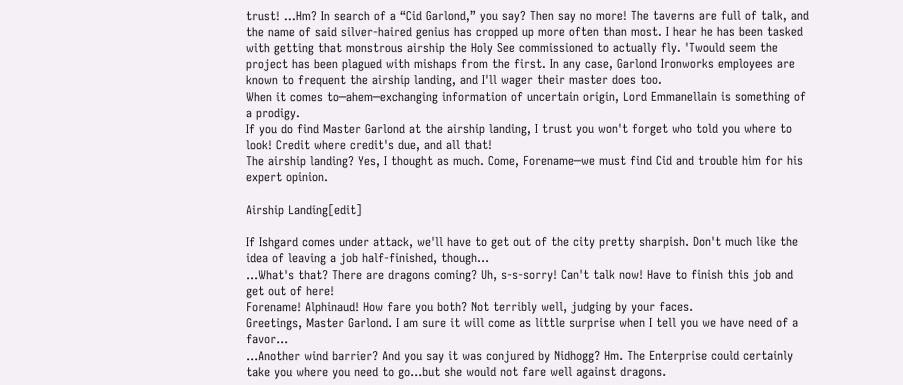trust! ...Hm? In search of a “Cid Garlond,” you say? Then say no more! The taverns are full of talk, and the name of said silver-haired genius has cropped up more often than most. I hear he has been tasked with getting that monstrous airship the Holy See commissioned to actually fly. 'Twould seem the project has been plagued with mishaps from the first. In any case, Garlond Ironworks employees are known to frequent the airship landing, and I'll wager their master does too.
When it comes to─ahem─exchanging information of uncertain origin, Lord Emmanellain is something of a prodigy.
If you do find Master Garlond at the airship landing, I trust you won't forget who told you where to look! Credit where credit's due, and all that!
The airship landing? Yes, I thought as much. Come, Forename─we must find Cid and trouble him for his expert opinion.

Airship Landing[edit]

If Ishgard comes under attack, we'll have to get out of the city pretty sharpish. Don't much like the idea of leaving a job half-finished, though...
...What's that? There are dragons coming? Uh, s-s-sorry! Can't talk now! Have to finish this job and get out of here!
Forename! Alphinaud! How fare you both? Not terribly well, judging by your faces.
Greetings, Master Garlond. I am sure it will come as little surprise when I tell you we have need of a favor...
...Another wind barrier? And you say it was conjured by Nidhogg? Hm. The Enterprise could certainly take you where you need to go...but she would not fare well against dragons.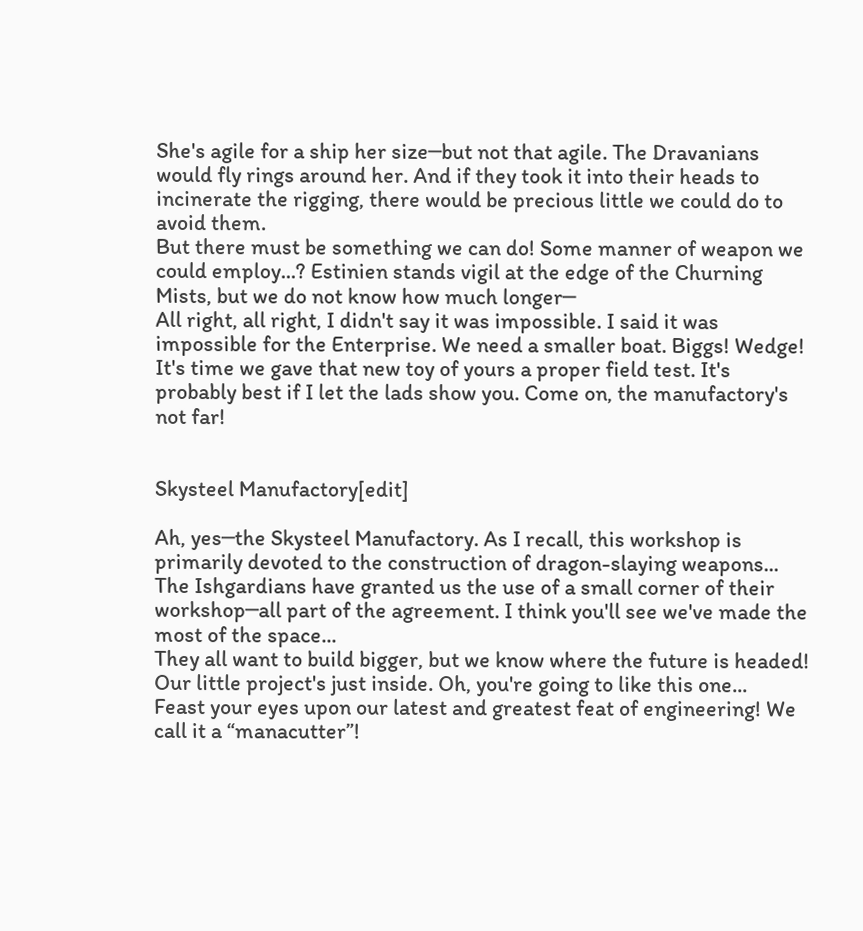She's agile for a ship her size─but not that agile. The Dravanians would fly rings around her. And if they took it into their heads to incinerate the rigging, there would be precious little we could do to avoid them.
But there must be something we can do! Some manner of weapon we could employ...? Estinien stands vigil at the edge of the Churning Mists, but we do not know how much longer─
All right, all right, I didn't say it was impossible. I said it was impossible for the Enterprise. We need a smaller boat. Biggs! Wedge! It's time we gave that new toy of yours a proper field test. It's probably best if I let the lads show you. Come on, the manufactory's not far!


Skysteel Manufactory[edit]

Ah, yes─the Skysteel Manufactory. As I recall, this workshop is primarily devoted to the construction of dragon-slaying weapons...
The Ishgardians have granted us the use of a small corner of their workshop─all part of the agreement. I think you'll see we've made the most of the space...
They all want to build bigger, but we know where the future is headed!
Our little project's just inside. Oh, you're going to like this one...
Feast your eyes upon our latest and greatest feat of engineering! We call it a “manacutter”!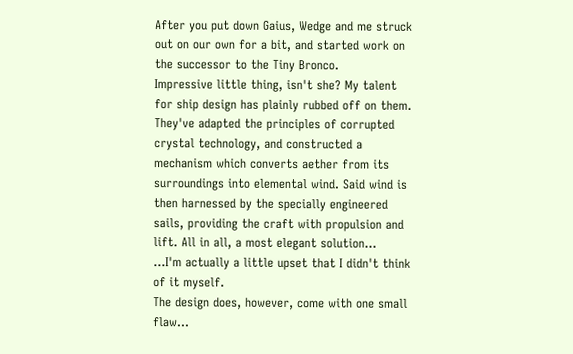After you put down Gaius, Wedge and me struck out on our own for a bit, and started work on the successor to the Tiny Bronco.
Impressive little thing, isn't she? My talent for ship design has plainly rubbed off on them. They've adapted the principles of corrupted crystal technology, and constructed a mechanism which converts aether from its surroundings into elemental wind. Said wind is then harnessed by the specially engineered sails, providing the craft with propulsion and lift. All in all, a most elegant solution...
...I'm actually a little upset that I didn't think of it myself.
The design does, however, come with one small flaw...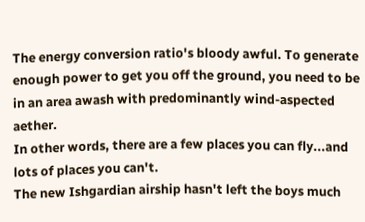The energy conversion ratio's bloody awful. To generate enough power to get you off the ground, you need to be in an area awash with predominantly wind-aspected aether.
In other words, there are a few places you can fly...and lots of places you can't.
The new Ishgardian airship hasn't left the boys much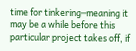time for tinkering─meaning it may be a while before this particular project takes off, if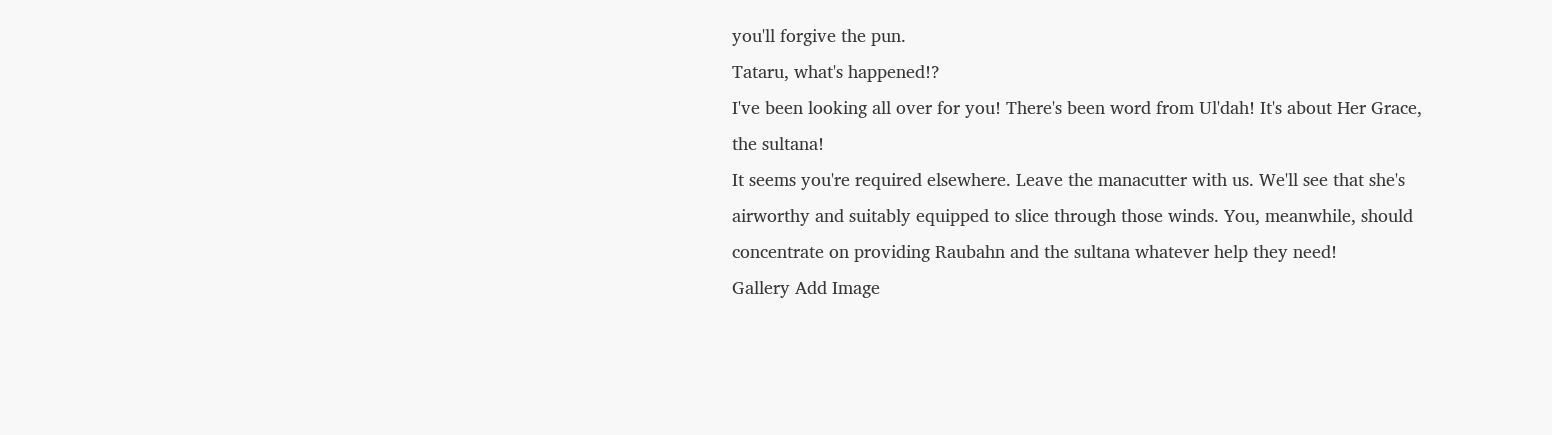you'll forgive the pun.
Tataru, what's happened!?
I've been looking all over for you! There's been word from Ul'dah! It's about Her Grace, the sultana!
It seems you're required elsewhere. Leave the manacutter with us. We'll see that she's airworthy and suitably equipped to slice through those winds. You, meanwhile, should concentrate on providing Raubahn and the sultana whatever help they need!
Gallery Add Image